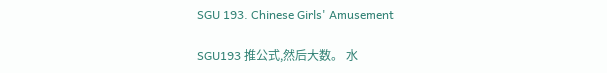SGU 193. Chinese Girls' Amusement

SGU193 推公式,然后大数。 水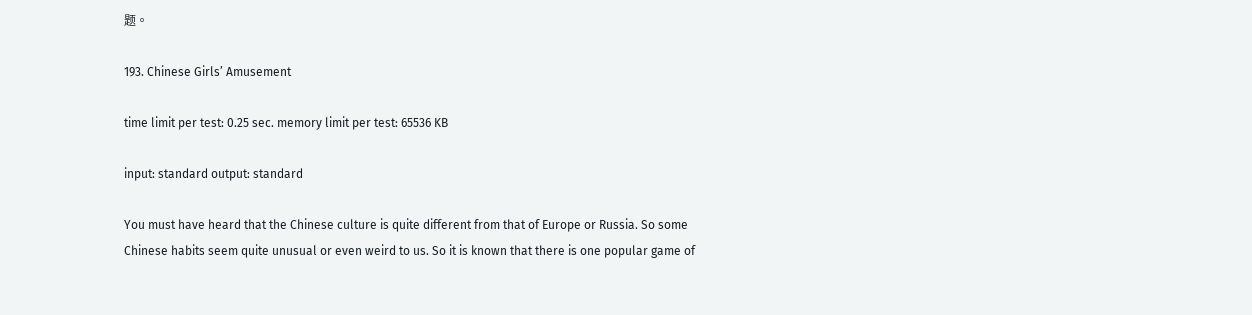题。

193. Chinese Girls’ Amusement

time limit per test: 0.25 sec. memory limit per test: 65536 KB

input: standard output: standard

You must have heard that the Chinese culture is quite different from that of Europe or Russia. So some Chinese habits seem quite unusual or even weird to us. So it is known that there is one popular game of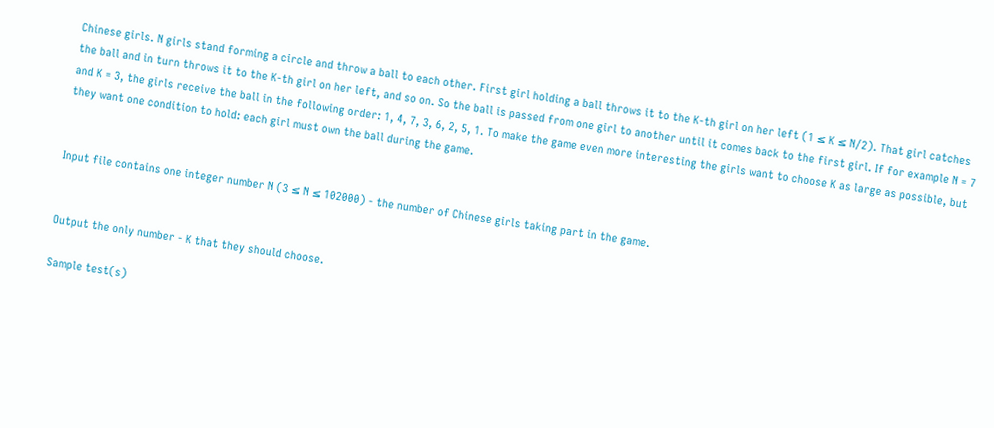Chinese girls. N girls stand forming a circle and throw a ball to each other. First girl holding a ball throws it to the K-th girl on her left (1 ≤ K ≤ N/2). That girl catches the ball and in turn throws it to the K-th girl on her left, and so on. So the ball is passed from one girl to another until it comes back to the first girl. If for example N = 7 and K = 3, the girls receive the ball in the following order: 1, 4, 7, 3, 6, 2, 5, 1. To make the game even more interesting the girls want to choose K as large as possible, but they want one condition to hold: each girl must own the ball during the game.


Input file contains one integer number N (3 ≤ N ≤ 102000) - the number of Chinese girls taking part in the game.


Output the only number - K that they should choose.

Sample test(s)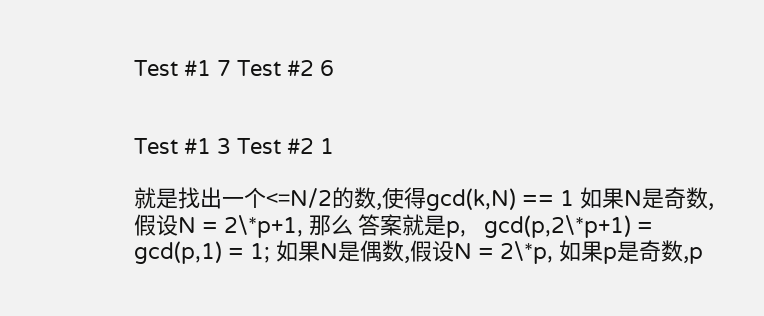Test #1 7 Test #2 6


Test #1 3 Test #2 1

就是找出一个<=N/2的数,使得gcd(k,N) == 1 如果N是奇数,假设N = 2\*p+1, 那么 答案就是p,   gcd(p,2\*p+1) = gcd(p,1) = 1; 如果N是偶数,假设N = 2\*p, 如果p是奇数,p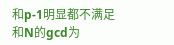和p-1明显都不满足和N的gcd为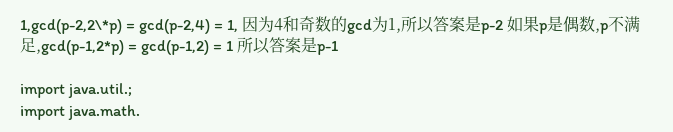1,gcd(p-2,2\*p) = gcd(p-2,4) = 1, 因为4和奇数的gcd为1,所以答案是p-2 如果p是偶数,p不满足,gcd(p-1,2*p) = gcd(p-1,2) = 1 所以答案是p-1

import java.util.;
import java.math.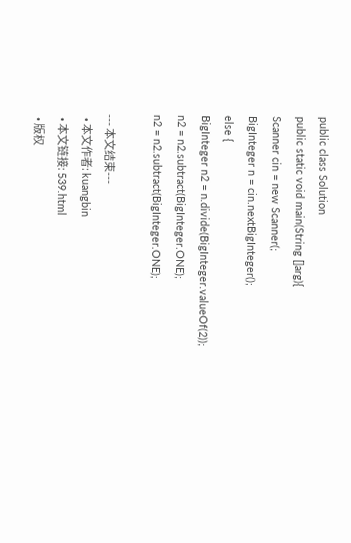public class Solution
public static void main(String []arg){
Scanner cin = new Scanner(;
BigInteger n = cin.nextBigInteger();
else {
BigInteger n2 = n.divide(BigInteger.valueOf(2));
n2 = n2.subtract(BigInteger.ONE);
n2 = n2.subtract(BigInteger.ONE);

--- 本文结束---
  • 本文作者: kuangbin
  • 本文链接: 539.html
  • 版权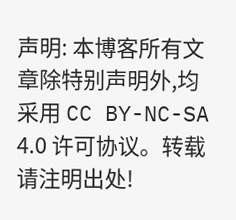声明: 本博客所有文章除特别声明外,均采用 CC BY-NC-SA 4.0 许可协议。转载请注明出处!